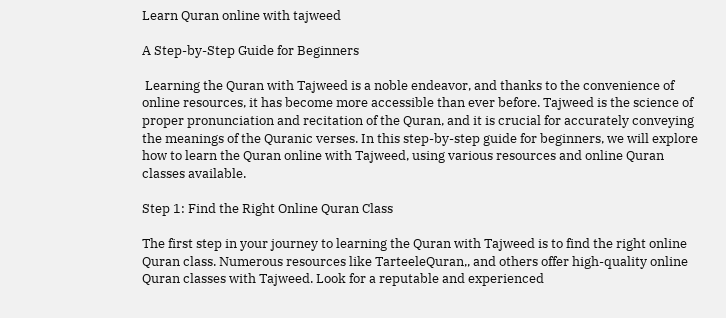Learn Quran online with tajweed

A Step-by-Step Guide for Beginners

 Learning the Quran with Tajweed is a noble endeavor, and thanks to the convenience of online resources, it has become more accessible than ever before. Tajweed is the science of proper pronunciation and recitation of the Quran, and it is crucial for accurately conveying the meanings of the Quranic verses. In this step-by-step guide for beginners, we will explore how to learn the Quran online with Tajweed, using various resources and online Quran classes available.

Step 1: Find the Right Online Quran Class

The first step in your journey to learning the Quran with Tajweed is to find the right online Quran class. Numerous resources like TarteeleQuran,, and others offer high-quality online Quran classes with Tajweed. Look for a reputable and experienced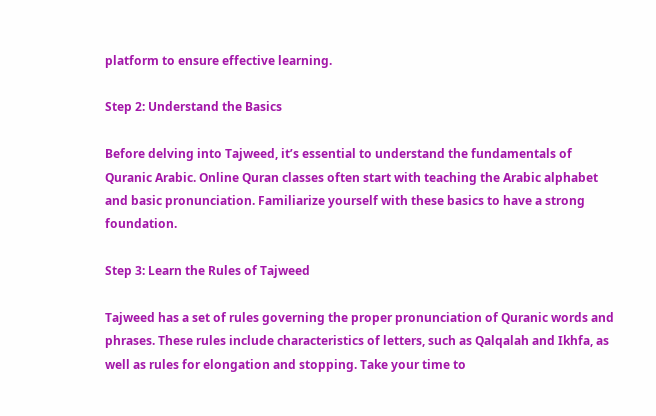platform to ensure effective learning.

Step 2: Understand the Basics

Before delving into Tajweed, it’s essential to understand the fundamentals of Quranic Arabic. Online Quran classes often start with teaching the Arabic alphabet and basic pronunciation. Familiarize yourself with these basics to have a strong foundation.

Step 3: Learn the Rules of Tajweed

Tajweed has a set of rules governing the proper pronunciation of Quranic words and phrases. These rules include characteristics of letters, such as Qalqalah and Ikhfa, as well as rules for elongation and stopping. Take your time to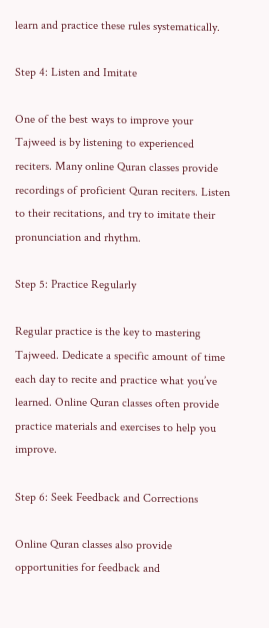learn and practice these rules systematically.

Step 4: Listen and Imitate

One of the best ways to improve your Tajweed is by listening to experienced reciters. Many online Quran classes provide recordings of proficient Quran reciters. Listen to their recitations, and try to imitate their pronunciation and rhythm.

Step 5: Practice Regularly

Regular practice is the key to mastering Tajweed. Dedicate a specific amount of time each day to recite and practice what you’ve learned. Online Quran classes often provide practice materials and exercises to help you improve.

Step 6: Seek Feedback and Corrections

Online Quran classes also provide opportunities for feedback and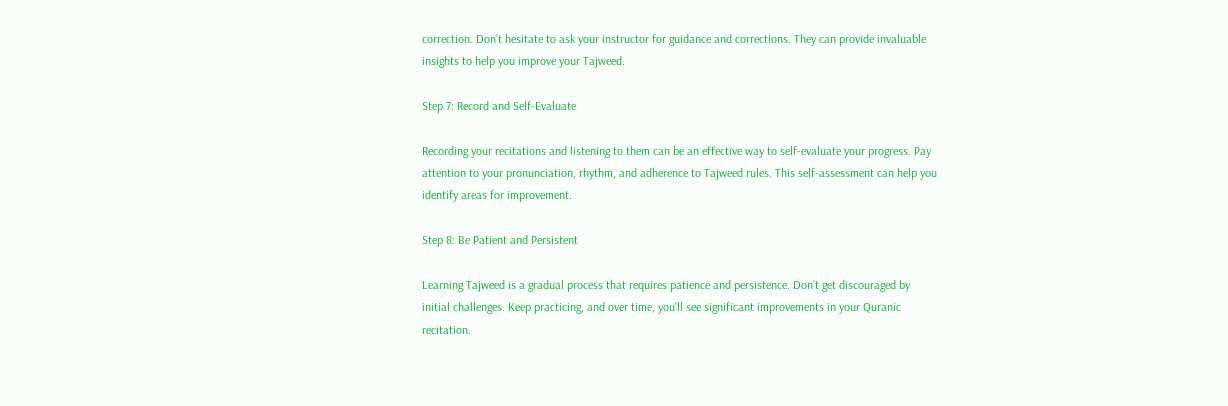correction. Don’t hesitate to ask your instructor for guidance and corrections. They can provide invaluable insights to help you improve your Tajweed.

Step 7: Record and Self-Evaluate

Recording your recitations and listening to them can be an effective way to self-evaluate your progress. Pay attention to your pronunciation, rhythm, and adherence to Tajweed rules. This self-assessment can help you identify areas for improvement.

Step 8: Be Patient and Persistent

Learning Tajweed is a gradual process that requires patience and persistence. Don’t get discouraged by initial challenges. Keep practicing, and over time, you’ll see significant improvements in your Quranic recitation.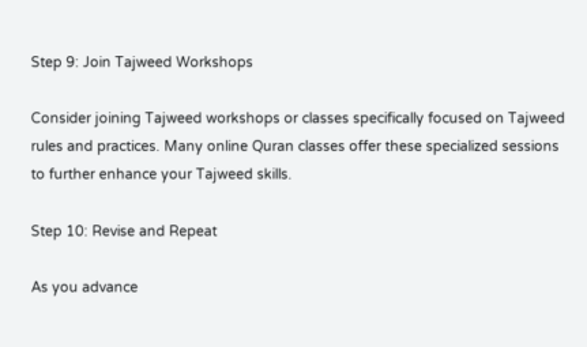Step 9: Join Tajweed Workshops

Consider joining Tajweed workshops or classes specifically focused on Tajweed rules and practices. Many online Quran classes offer these specialized sessions to further enhance your Tajweed skills.

Step 10: Revise and Repeat

As you advance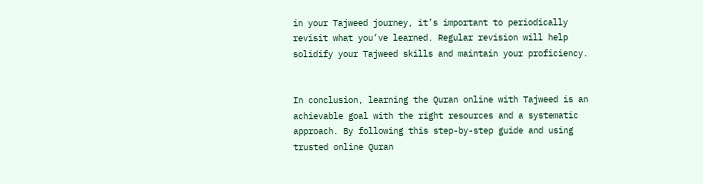in your Tajweed journey, it’s important to periodically revisit what you’ve learned. Regular revision will help solidify your Tajweed skills and maintain your proficiency.


In conclusion, learning the Quran online with Tajweed is an achievable goal with the right resources and a systematic approach. By following this step-by-step guide and using trusted online Quran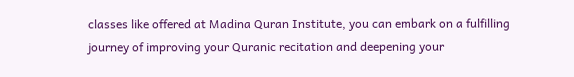classes like offered at Madina Quran Institute, you can embark on a fulfilling journey of improving your Quranic recitation and deepening your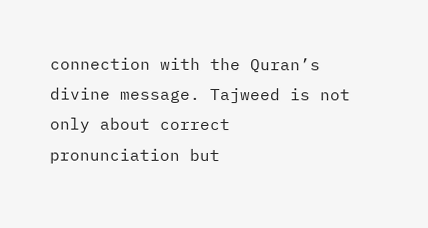connection with the Quran’s divine message. Tajweed is not only about correct pronunciation but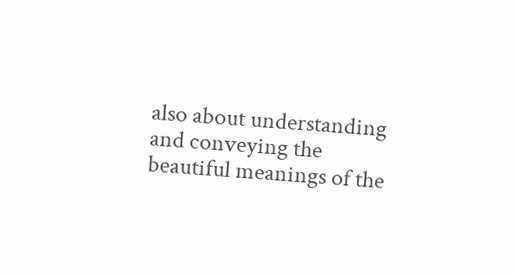also about understanding and conveying the beautiful meanings of the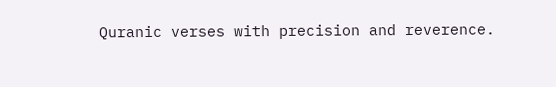Quranic verses with precision and reverence.